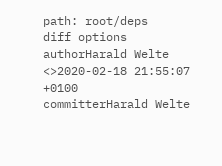path: root/deps
diff options
authorHarald Welte <>2020-02-18 21:55:07 +0100
committerHarald Welte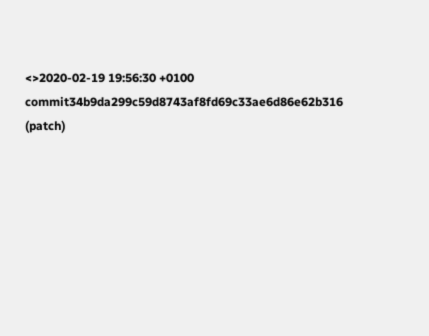<>2020-02-19 19:56:30 +0100
commit34b9da299c59d8743af8fd69c33ae6d86e62b316 (patch)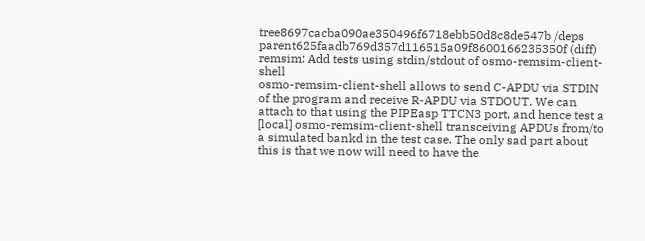tree8697cacba090ae350496f6718ebb50d8c8de547b /deps
parent625faadb769d357d116515a09f8600166235350f (diff)
remsim: Add tests using stdin/stdout of osmo-remsim-client-shell
osmo-remsim-client-shell allows to send C-APDU via STDIN of the program and receive R-APDU via STDOUT. We can attach to that using the PIPEasp TTCN3 port, and hence test a [local] osmo-remsim-client-shell transceiving APDUs from/to a simulated bankd in the test case. The only sad part about this is that we now will need to have the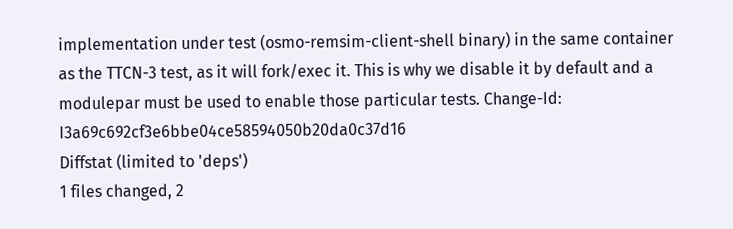implementation under test (osmo-remsim-client-shell binary) in the same container as the TTCN-3 test, as it will fork/exec it. This is why we disable it by default and a modulepar must be used to enable those particular tests. Change-Id: I3a69c692cf3e6bbe04ce58594050b20da0c37d16
Diffstat (limited to 'deps')
1 files changed, 2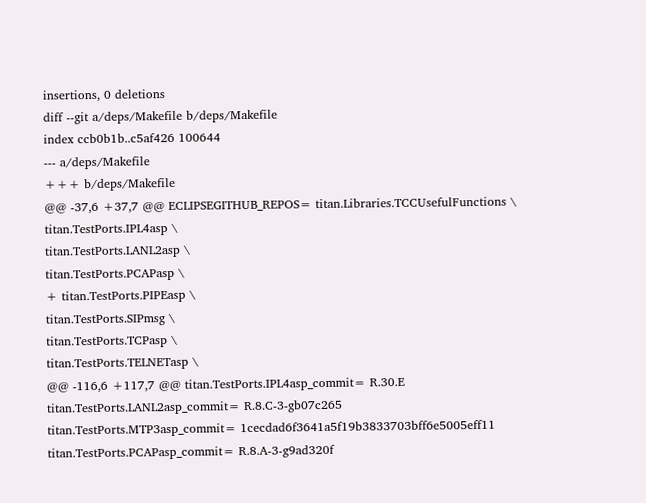insertions, 0 deletions
diff --git a/deps/Makefile b/deps/Makefile
index ccb0b1b..c5af426 100644
--- a/deps/Makefile
+++ b/deps/Makefile
@@ -37,6 +37,7 @@ ECLIPSEGITHUB_REPOS= titan.Libraries.TCCUsefulFunctions \
titan.TestPorts.IPL4asp \
titan.TestPorts.LANL2asp \
titan.TestPorts.PCAPasp \
+ titan.TestPorts.PIPEasp \
titan.TestPorts.SIPmsg \
titan.TestPorts.TCPasp \
titan.TestPorts.TELNETasp \
@@ -116,6 +117,7 @@ titan.TestPorts.IPL4asp_commit= R.30.E
titan.TestPorts.LANL2asp_commit= R.8.C-3-gb07c265
titan.TestPorts.MTP3asp_commit= 1cecdad6f3641a5f19b3833703bff6e5005eff11
titan.TestPorts.PCAPasp_commit= R.8.A-3-g9ad320f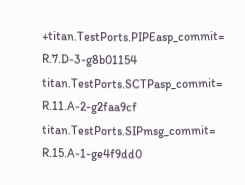+titan.TestPorts.PIPEasp_commit= R.7.D-3-g8b01154
titan.TestPorts.SCTPasp_commit= R.11.A-2-g2faa9cf
titan.TestPorts.SIPmsg_commit= R.15.A-1-ge4f9dd0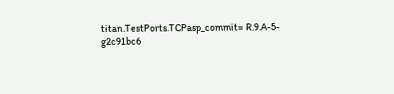titan.TestPorts.TCPasp_commit= R.9.A-5-g2c91bc6